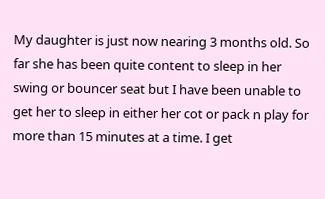My daughter is just now nearing 3 months old. So far she has been quite content to sleep in her swing or bouncer seat but I have been unable to get her to sleep in either her cot or pack n play for more than 15 minutes at a time. I get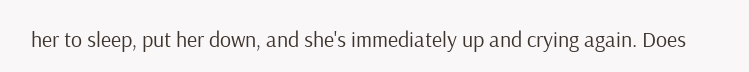her to sleep, put her down, and she's immediately up and crying again. Does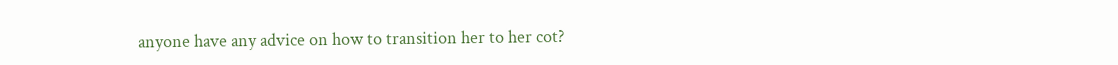anyone have any advice on how to transition her to her cot?